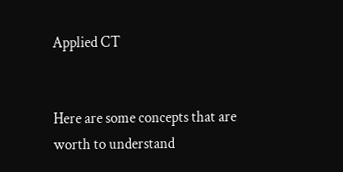Applied CT


Here are some concepts that are worth to understand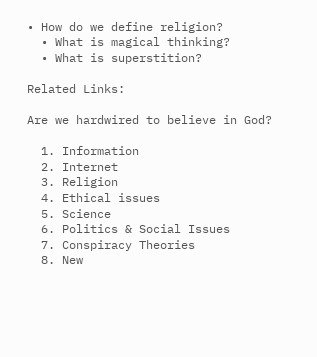• How do we define religion?
  • What is magical thinking?
  • What is superstition?

Related Links:

Are we hardwired to believe in God?

  1. Information
  2. Internet
  3. Religion
  4. Ethical issues
  5. Science
  6. Politics & Social Issues
  7. Conspiracy Theories
  8. New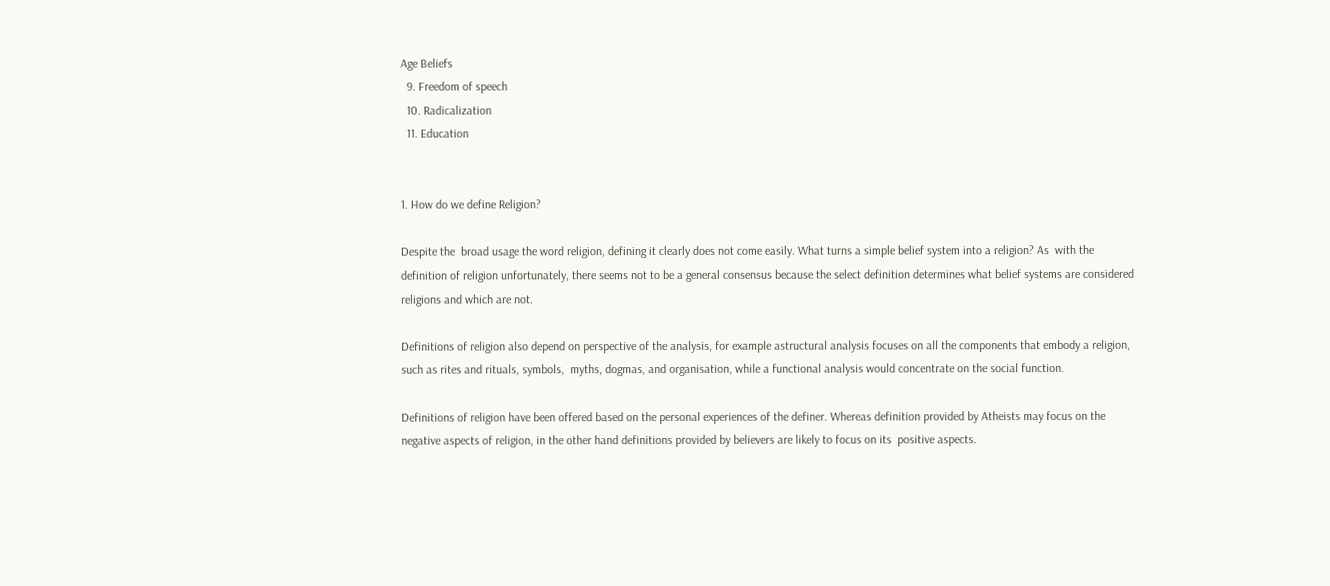Age Beliefs
  9. Freedom of speech
  10. Radicalization
  11. Education


1. How do we define Religion?

Despite the  broad usage the word religion, defining it clearly does not come easily. What turns a simple belief system into a religion? As  with the definition of religion unfortunately, there seems not to be a general consensus because the select definition determines what belief systems are considered religions and which are not.

Definitions of religion also depend on perspective of the analysis, for example astructural analysis focuses on all the components that embody a religion, such as rites and rituals, symbols,  myths, dogmas, and organisation, while a functional analysis would concentrate on the social function.

Definitions of religion have been offered based on the personal experiences of the definer. Whereas definition provided by Atheists may focus on the negative aspects of religion, in the other hand definitions provided by believers are likely to focus on its  positive aspects.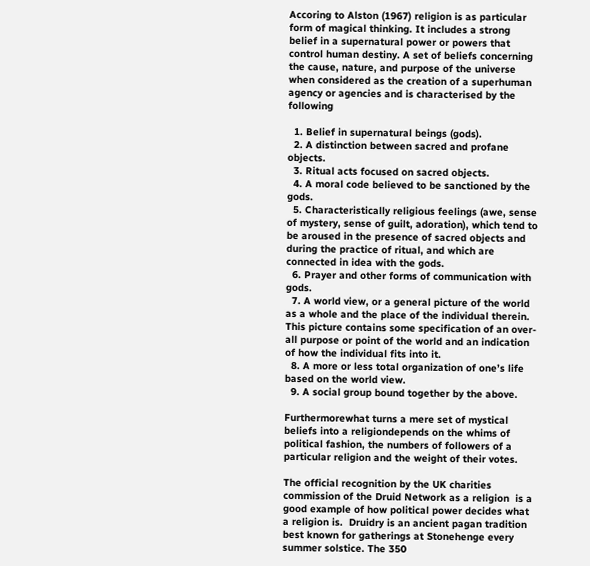Accoring to Alston (1967) religion is as particular form of magical thinking. It includes a strong belief in a supernatural power or powers that control human destiny. A set of beliefs concerning the cause, nature, and purpose of the universe when considered as the creation of a superhuman agency or agencies and is characterised by the following

  1. Belief in supernatural beings (gods).
  2. A distinction between sacred and profane objects.
  3. Ritual acts focused on sacred objects.
  4. A moral code believed to be sanctioned by the gods.
  5. Characteristically religious feelings (awe, sense of mystery, sense of guilt, adoration), which tend to be aroused in the presence of sacred objects and during the practice of ritual, and which are connected in idea with the gods.
  6. Prayer and other forms of communication with gods.
  7. A world view, or a general picture of the world as a whole and the place of the individual therein. This picture contains some specification of an over-all purpose or point of the world and an indication of how the individual fits into it.
  8. A more or less total organization of one’s life based on the world view.
  9. A social group bound together by the above.

Furthermorewhat turns a mere set of mystical beliefs into a religiondepends on the whims of political fashion, the numbers of followers of a particular religion and the weight of their votes.

The official recognition by the UK charities commission of the Druid Network as a religion  is a good example of how political power decides what a religion is.  Druidry is an ancient pagan tradition best known for gatherings at Stonehenge every summer solstice. The 350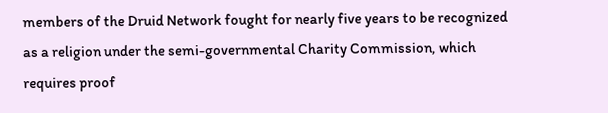members of the Druid Network fought for nearly five years to be recognized as a religion under the semi-governmental Charity Commission, which requires proof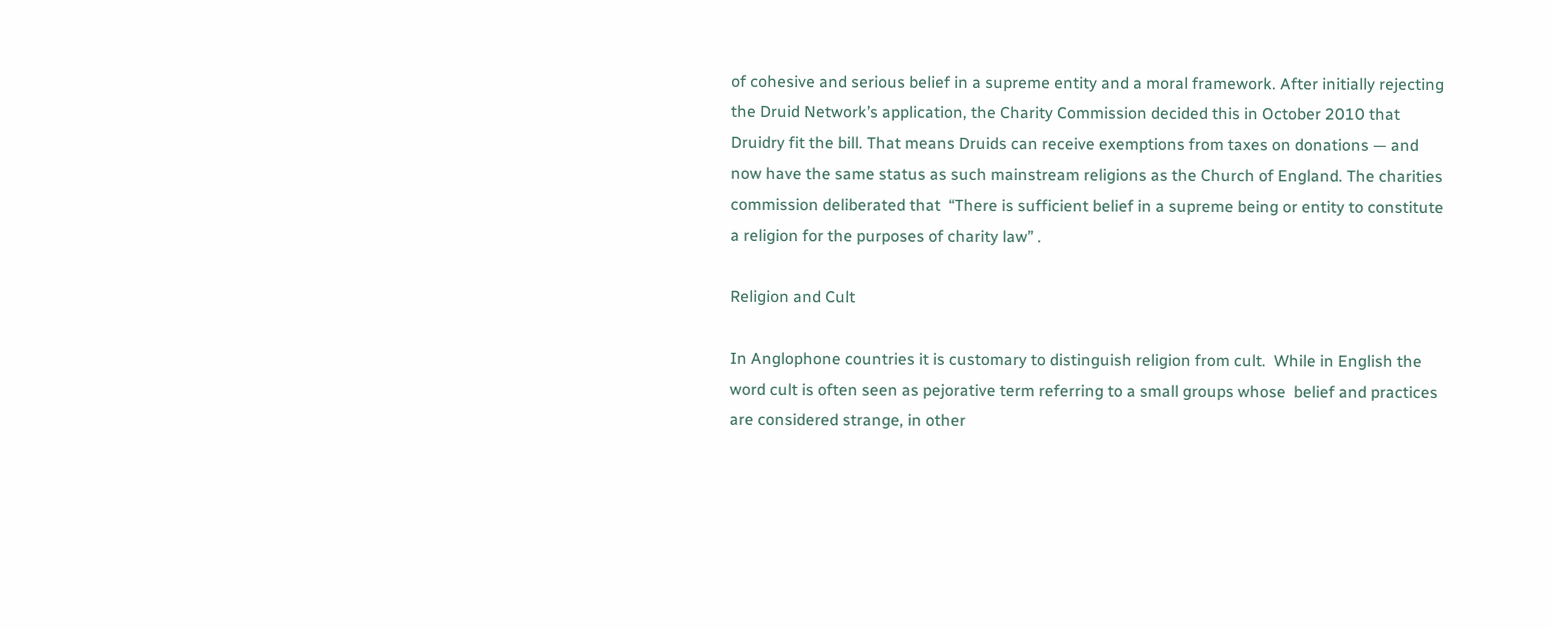of cohesive and serious belief in a supreme entity and a moral framework. After initially rejecting the Druid Network’s application, the Charity Commission decided this in October 2010 that Druidry fit the bill. That means Druids can receive exemptions from taxes on donations — and now have the same status as such mainstream religions as the Church of England. The charities commission deliberated that  “There is sufficient belief in a supreme being or entity to constitute a religion for the purposes of charity law” .

Religion and Cult

In Anglophone countries it is customary to distinguish religion from cult.  While in English the word cult is often seen as pejorative term referring to a small groups whose  belief and practices are considered strange, in other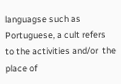languagse such as Portuguese, a cult refers to the activities and/or  the place of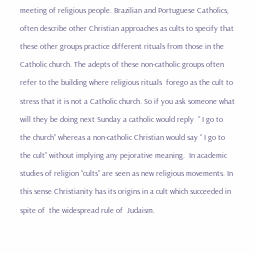meeting of religious people. Brazilian and Portuguese Catholics, often describe other Christian approaches as cults to specify that these other groups practice different rituals from those in the Catholic church. The adepts of these non-catholic groups often refer to the building where religious rituals  forego as the cult to stress that it is not a Catholic church. So if you ask someone what will they be doing next Sunday a catholic would reply  “ I go to the church” whereas a non-catholic Christian would say “ I go to the cult” without implying any pejorative meaning.  In academic studies of religion “cults” are seen as new religious movements. In this sense Christianity has its origins in a cult which succeeded in spite of  the widespread rule of  Judaism.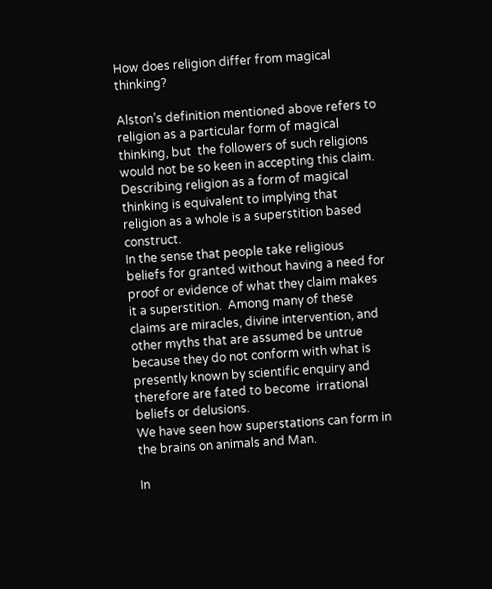How does religion differ from magical thinking?

Alston’s definition mentioned above refers to religion as a particular form of magical thinking, but  the followers of such religions would not be so keen in accepting this claim. Describing religion as a form of magical thinking is equivalent to implying that religion as a whole is a superstition based construct.
In the sense that people take religious beliefs for granted without having a need for proof or evidence of what they claim makes it a superstition.  Among many of these claims are miracles, divine intervention, and other myths that are assumed be untrue because they do not conform with what is presently known by scientific enquiry and therefore are fated to become  irrational beliefs or delusions.
We have seen how superstations can form in the brains on animals and Man.

In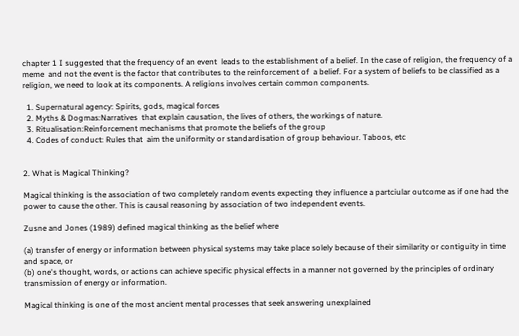chapter 1 I suggested that the frequency of an event  leads to the establishment of a belief. In the case of religion, the frequency of a meme  and not the event is the factor that contributes to the reinforcement of  a belief. For a system of beliefs to be classified as a religion, we need to look at its components. A religions involves certain common components.

  1. Supernatural agency: Spirits, gods, magical forces
  2. Myths & Dogmas:Narratives  that explain causation, the lives of others, the workings of nature.
  3. Ritualisation:Reinforcement mechanisms that promote the beliefs of the group
  4. Codes of conduct: Rules that  aim the uniformity or standardisation of group behaviour. Taboos, etc


2. What is Magical Thinking?

Magical thinking is the association of two completely random events expecting they influence a partciular outcome as if one had the power to cause the other. This is causal reasoning by association of two independent events.

Zusne and Jones (1989) defined magical thinking as the belief where

(a) transfer of energy or information between physical systems may take place solely because of their similarity or contiguity in time and space, or
(b) one's thought, words, or actions can achieve specific physical effects in a manner not governed by the principles of ordinary transmission of energy or information.

Magical thinking is one of the most ancient mental processes that seek answering unexplained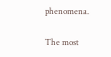phenomena.

The most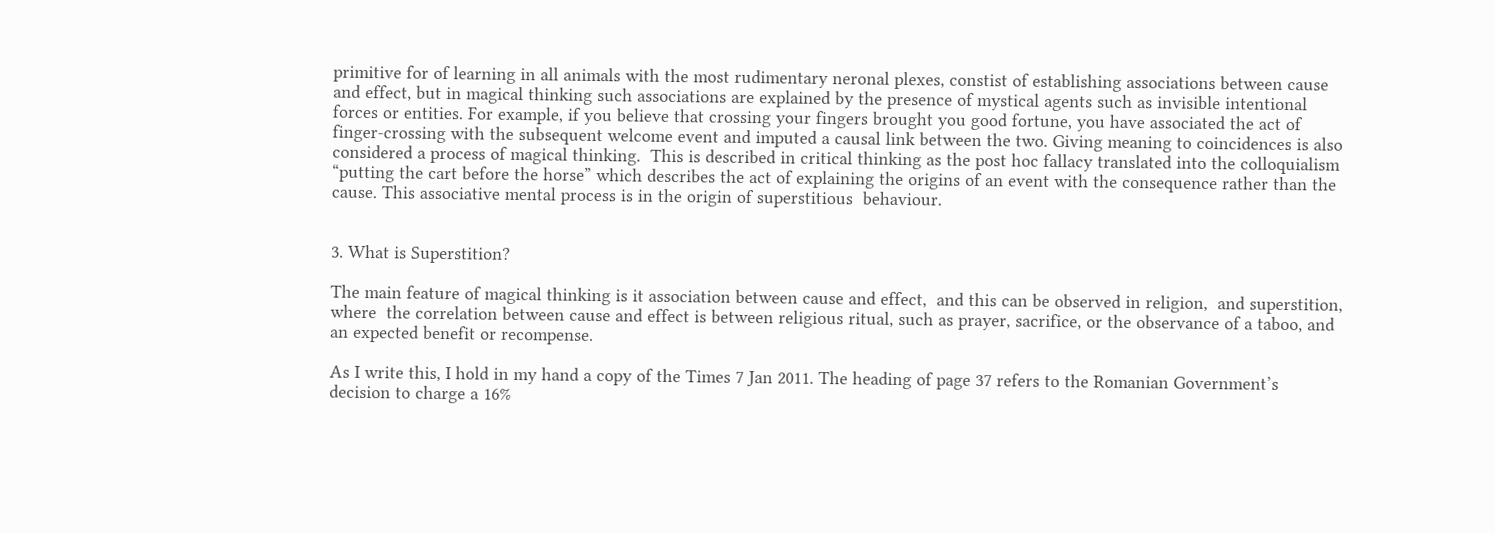primitive for of learning in all animals with the most rudimentary neronal plexes, constist of establishing associations between cause and effect, but in magical thinking such associations are explained by the presence of mystical agents such as invisible intentional forces or entities. For example, if you believe that crossing your fingers brought you good fortune, you have associated the act of finger-crossing with the subsequent welcome event and imputed a causal link between the two. Giving meaning to coincidences is also considered a process of magical thinking.  This is described in critical thinking as the post hoc fallacy translated into the colloquialism “putting the cart before the horse” which describes the act of explaining the origins of an event with the consequence rather than the cause. This associative mental process is in the origin of superstitious  behaviour.


3. What is Superstition?

The main feature of magical thinking is it association between cause and effect,  and this can be observed in religion,  and superstition, where  the correlation between cause and effect is between religious ritual, such as prayer, sacrifice, or the observance of a taboo, and an expected benefit or recompense.

As I write this, I hold in my hand a copy of the Times 7 Jan 2011. The heading of page 37 refers to the Romanian Government’s decision to charge a 16%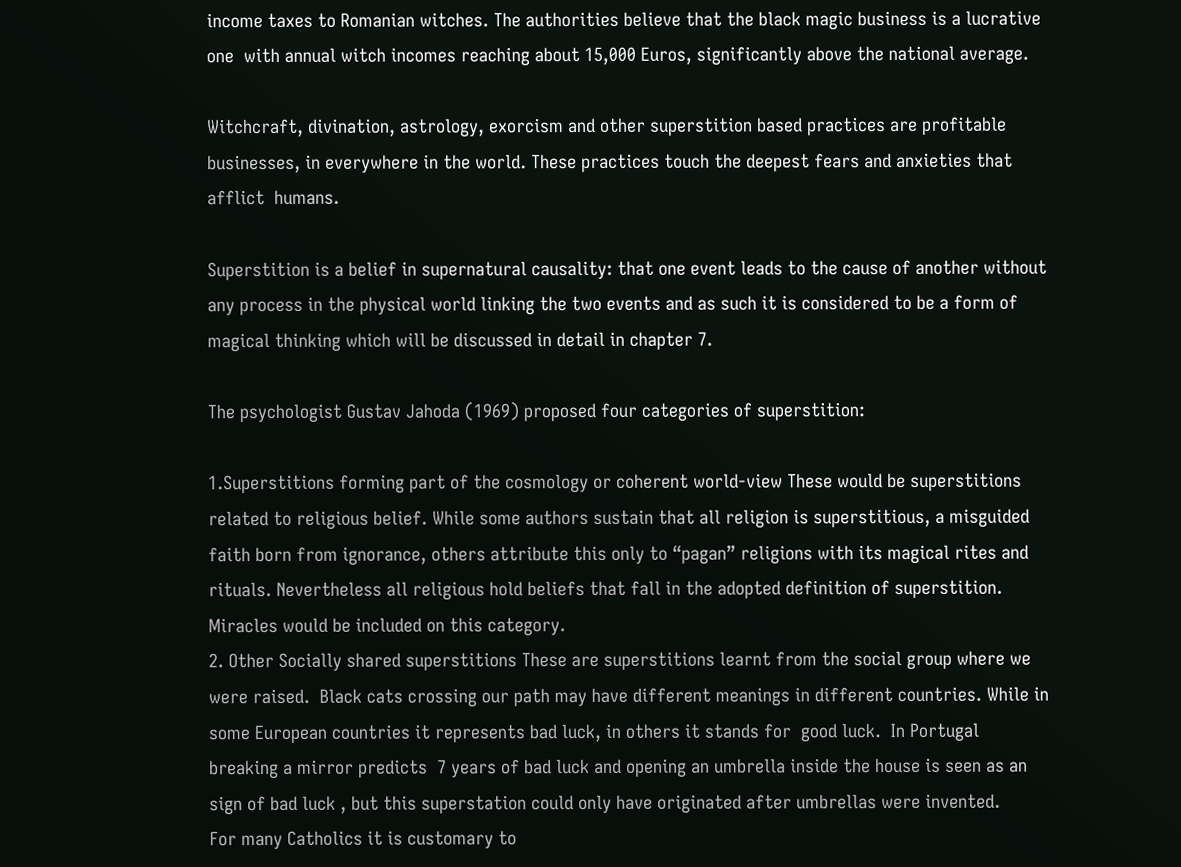income taxes to Romanian witches. The authorities believe that the black magic business is a lucrative one  with annual witch incomes reaching about 15,000 Euros, significantly above the national average.

Witchcraft, divination, astrology, exorcism and other superstition based practices are profitable businesses, in everywhere in the world. These practices touch the deepest fears and anxieties that afflict  humans.

Superstition is a belief in supernatural causality: that one event leads to the cause of another without any process in the physical world linking the two events and as such it is considered to be a form of magical thinking which will be discussed in detail in chapter 7.

The psychologist Gustav Jahoda (1969) proposed four categories of superstition:

1.Superstitions forming part of the cosmology or coherent world-view These would be superstitions related to religious belief. While some authors sustain that all religion is superstitious, a misguided faith born from ignorance, others attribute this only to “pagan” religions with its magical rites and rituals. Nevertheless all religious hold beliefs that fall in the adopted definition of superstition. Miracles would be included on this category.
2. Other Socially shared superstitions These are superstitions learnt from the social group where we were raised.  Black cats crossing our path may have different meanings in different countries. While in some European countries it represents bad luck, in others it stands for  good luck.  In Portugal breaking a mirror predicts  7 years of bad luck and opening an umbrella inside the house is seen as an  sign of bad luck , but this superstation could only have originated after umbrellas were invented.
For many Catholics it is customary to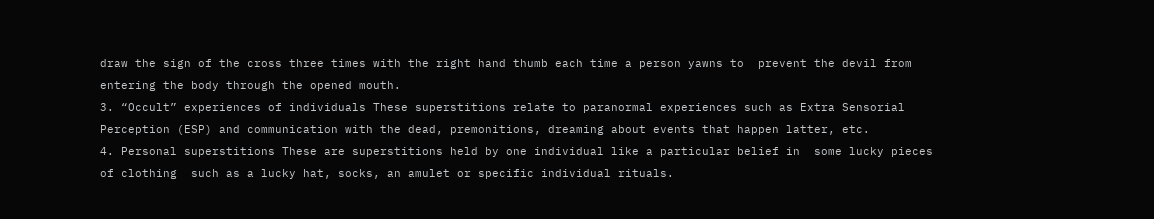draw the sign of the cross three times with the right hand thumb each time a person yawns to  prevent the devil from entering the body through the opened mouth.
3. “Occult” experiences of individuals These superstitions relate to paranormal experiences such as Extra Sensorial Perception (ESP) and communication with the dead, premonitions, dreaming about events that happen latter, etc.
4. Personal superstitions These are superstitions held by one individual like a particular belief in  some lucky pieces of clothing  such as a lucky hat, socks, an amulet or specific individual rituals.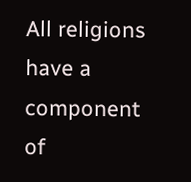All religions have a component of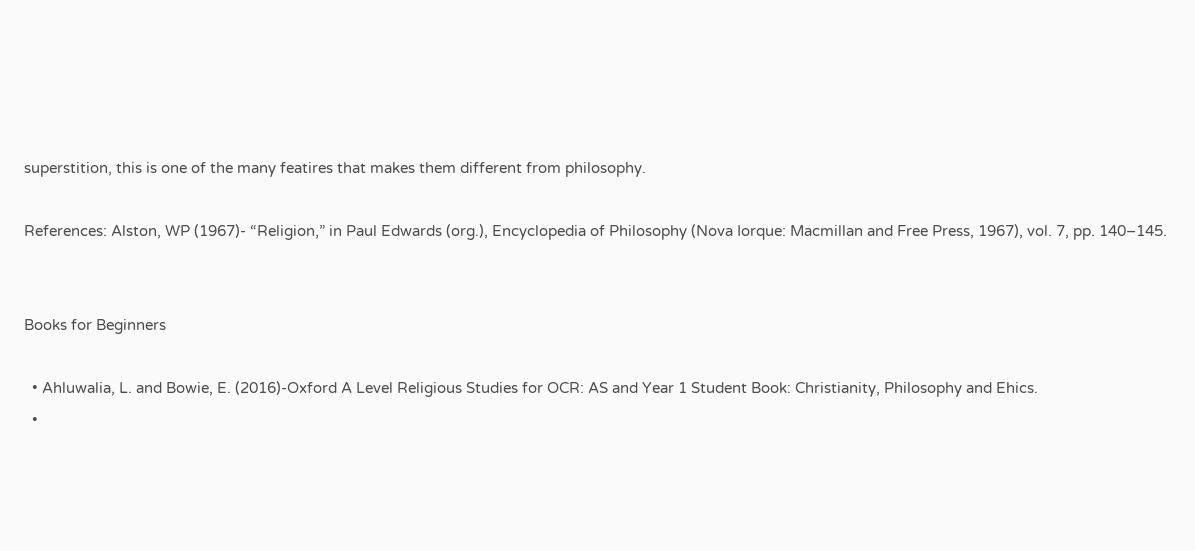superstition, this is one of the many featires that makes them different from philosophy.

References: Alston, WP (1967)- “Religion,” in Paul Edwards (org.), Encyclopedia of Philosophy (Nova Iorque: Macmillan and Free Press, 1967), vol. 7, pp. 140–145.


Books for Beginners

  • Ahluwalia, L. and Bowie, E. (2016)-Oxford A Level Religious Studies for OCR: AS and Year 1 Student Book: Christianity, Philosophy and Ehics.
  •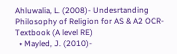Ahluwalia, L. (2008)- Undesrtanding Philosophy of Religion for AS & A2 OCR-Textbook (A level RE)
  • Mayled, J. (2010)-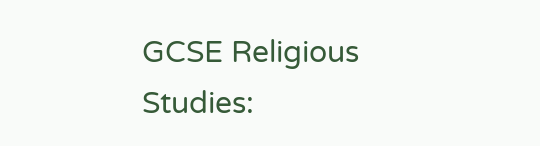GCSE Religious Studies: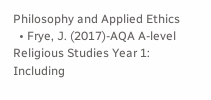Philosophy and Applied Ethics
  • Frye, J. (2017)-AQA A-level Religious Studies Year 1: Including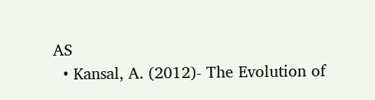AS
  • Kansal, A. (2012)- The Evolution of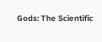Gods: The Scientific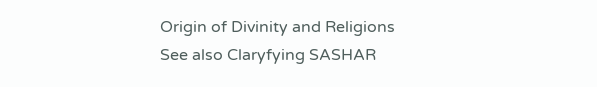Origin of Divinity and Religions
See also Claryfying SASHAR